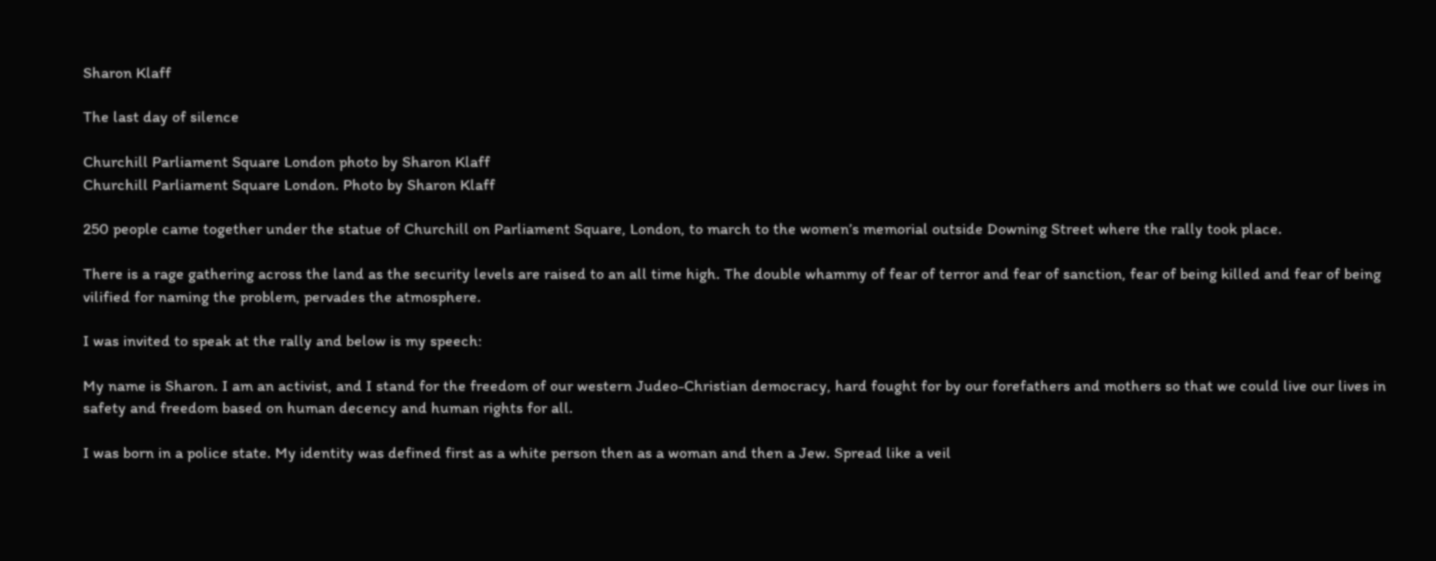Sharon Klaff

The last day of silence

Churchill Parliament Square London photo by Sharon Klaff
Churchill Parliament Square London. Photo by Sharon Klaff

250 people came together under the statue of Churchill on Parliament Square, London, to march to the women’s memorial outside Downing Street where the rally took place.

There is a rage gathering across the land as the security levels are raised to an all time high. The double whammy of fear of terror and fear of sanction, fear of being killed and fear of being vilified for naming the problem, pervades the atmosphere.

I was invited to speak at the rally and below is my speech:

My name is Sharon. I am an activist, and I stand for the freedom of our western Judeo-Christian democracy, hard fought for by our forefathers and mothers so that we could live our lives in safety and freedom based on human decency and human rights for all.

I was born in a police state. My identity was defined first as a white person then as a woman and then a Jew. Spread like a veil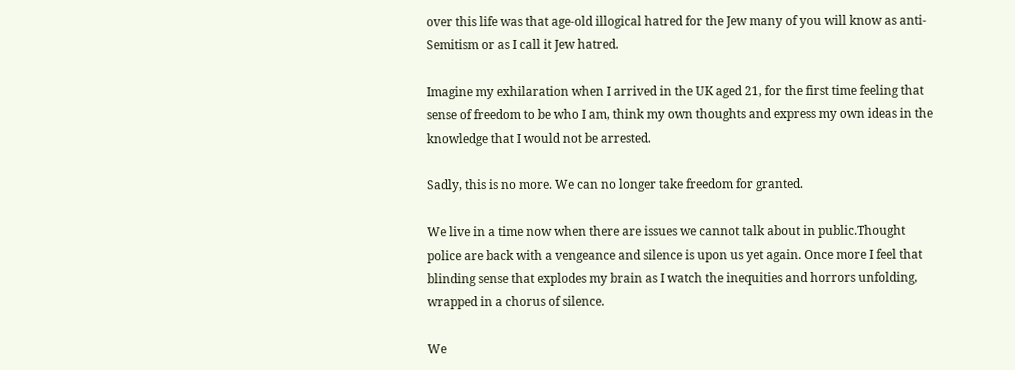over this life was that age-old illogical hatred for the Jew many of you will know as anti-Semitism or as I call it Jew hatred.

Imagine my exhilaration when I arrived in the UK aged 21, for the first time feeling that sense of freedom to be who I am, think my own thoughts and express my own ideas in the knowledge that I would not be arrested.

Sadly, this is no more. We can no longer take freedom for granted.

We live in a time now when there are issues we cannot talk about in public.Thought police are back with a vengeance and silence is upon us yet again. Once more I feel that blinding sense that explodes my brain as I watch the inequities and horrors unfolding, wrapped in a chorus of silence.

We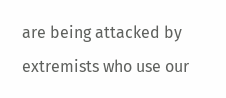are being attacked by extremists who use our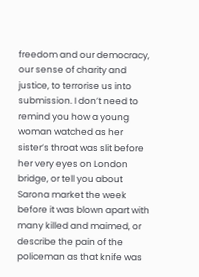freedom and our democracy, our sense of charity and justice, to terrorise us into submission. I don’t need to remind you how a young woman watched as her sister’s throat was slit before her very eyes on London bridge, or tell you about Sarona market the week before it was blown apart with many killed and maimed, or describe the pain of the policeman as that knife was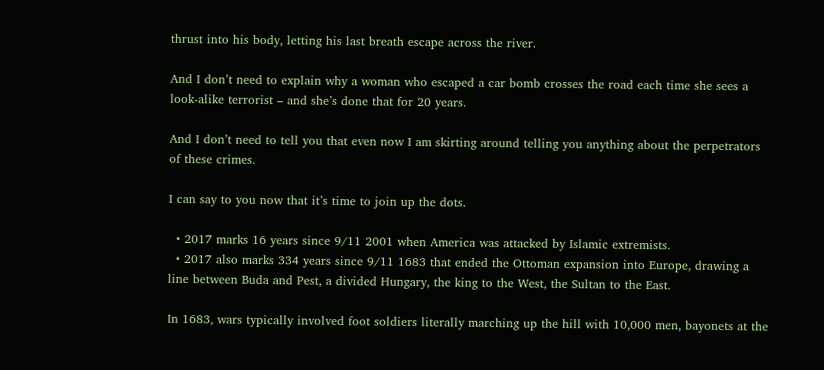thrust into his body, letting his last breath escape across the river.

And I don’t need to explain why a woman who escaped a car bomb crosses the road each time she sees a look-alike terrorist – and she’s done that for 20 years.

And I don’t need to tell you that even now I am skirting around telling you anything about the perpetrators of these crimes.

I can say to you now that it’s time to join up the dots.

  • 2017 marks 16 years since 9/11 2001 when America was attacked by Islamic extremists.
  • 2017 also marks 334 years since 9/11 1683 that ended the Ottoman expansion into Europe, drawing a line between Buda and Pest, a divided Hungary, the king to the West, the Sultan to the East.

In 1683, wars typically involved foot soldiers literally marching up the hill with 10,000 men, bayonets at the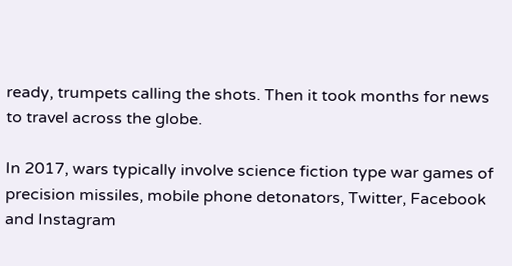ready, trumpets calling the shots. Then it took months for news to travel across the globe.

In 2017, wars typically involve science fiction type war games of precision missiles, mobile phone detonators, Twitter, Facebook and Instagram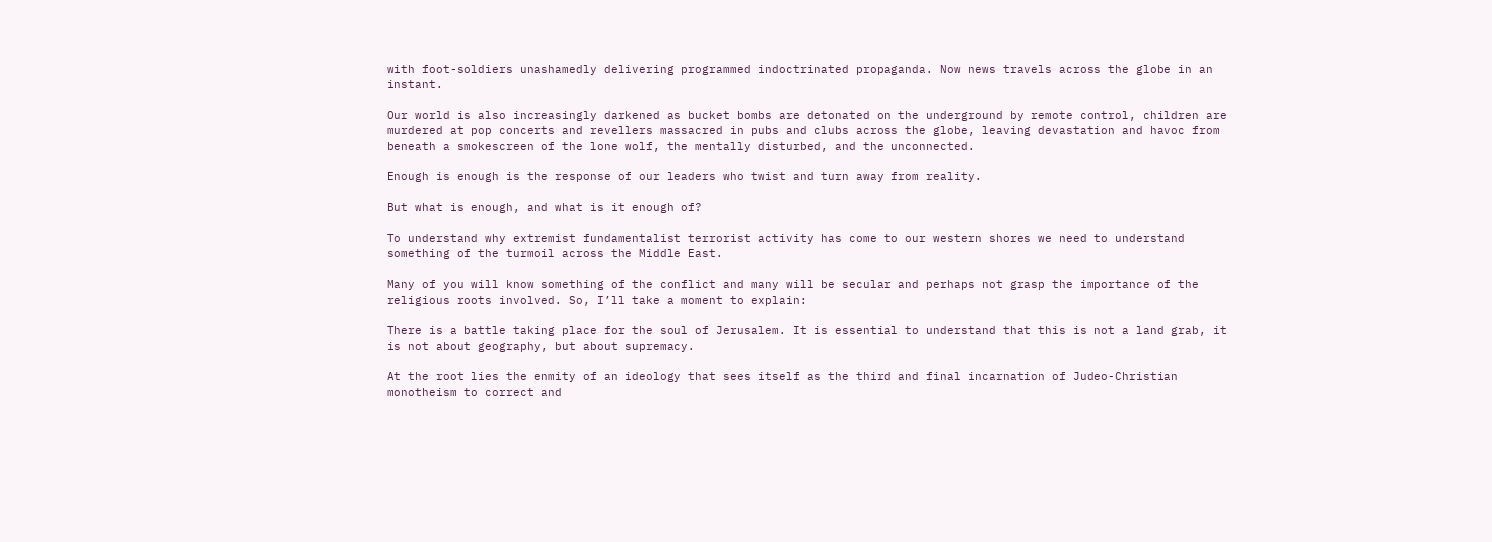with foot-soldiers unashamedly delivering programmed indoctrinated propaganda. Now news travels across the globe in an instant.

Our world is also increasingly darkened as bucket bombs are detonated on the underground by remote control, children are murdered at pop concerts and revellers massacred in pubs and clubs across the globe, leaving devastation and havoc from beneath a smokescreen of the lone wolf, the mentally disturbed, and the unconnected.

Enough is enough is the response of our leaders who twist and turn away from reality.

But what is enough, and what is it enough of?

To understand why extremist fundamentalist terrorist activity has come to our western shores we need to understand something of the turmoil across the Middle East.

Many of you will know something of the conflict and many will be secular and perhaps not grasp the importance of the religious roots involved. So, I’ll take a moment to explain:

There is a battle taking place for the soul of Jerusalem. It is essential to understand that this is not a land grab, it is not about geography, but about supremacy.

At the root lies the enmity of an ideology that sees itself as the third and final incarnation of Judeo-Christian monotheism to correct and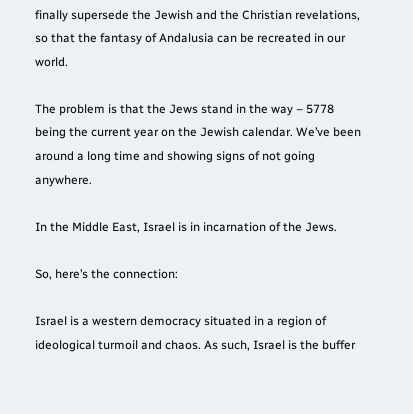finally supersede the Jewish and the Christian revelations, so that the fantasy of Andalusia can be recreated in our world.

The problem is that the Jews stand in the way – 5778 being the current year on the Jewish calendar. We’ve been around a long time and showing signs of not going anywhere.

In the Middle East, Israel is in incarnation of the Jews.

So, here’s the connection:

Israel is a western democracy situated in a region of ideological turmoil and chaos. As such, Israel is the buffer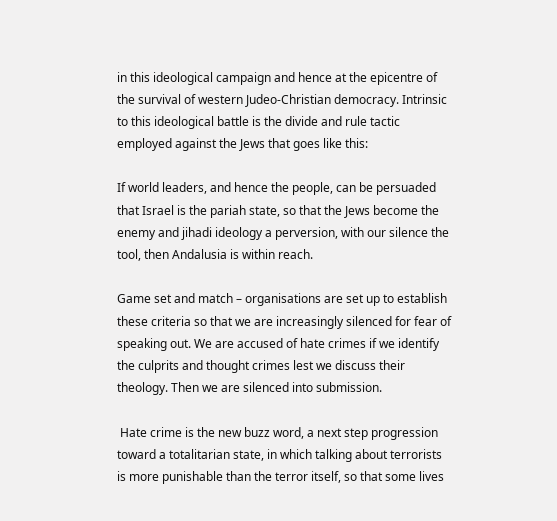in this ideological campaign and hence at the epicentre of the survival of western Judeo-Christian democracy. Intrinsic to this ideological battle is the divide and rule tactic employed against the Jews that goes like this:

If world leaders, and hence the people, can be persuaded that Israel is the pariah state, so that the Jews become the enemy and jihadi ideology a perversion, with our silence the tool, then Andalusia is within reach.

Game set and match – organisations are set up to establish these criteria so that we are increasingly silenced for fear of speaking out. We are accused of hate crimes if we identify the culprits and thought crimes lest we discuss their theology. Then we are silenced into submission.

 Hate crime is the new buzz word, a next step progression toward a totalitarian state, in which talking about terrorists is more punishable than the terror itself, so that some lives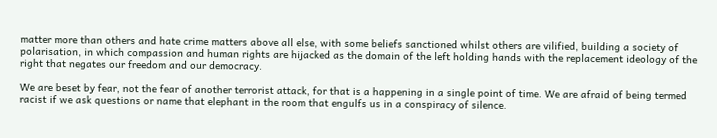matter more than others and hate crime matters above all else, with some beliefs sanctioned whilst others are vilified, building a society of polarisation, in which compassion and human rights are hijacked as the domain of the left holding hands with the replacement ideology of the right that negates our freedom and our democracy.

We are beset by fear, not the fear of another terrorist attack, for that is a happening in a single point of time. We are afraid of being termed racist if we ask questions or name that elephant in the room that engulfs us in a conspiracy of silence.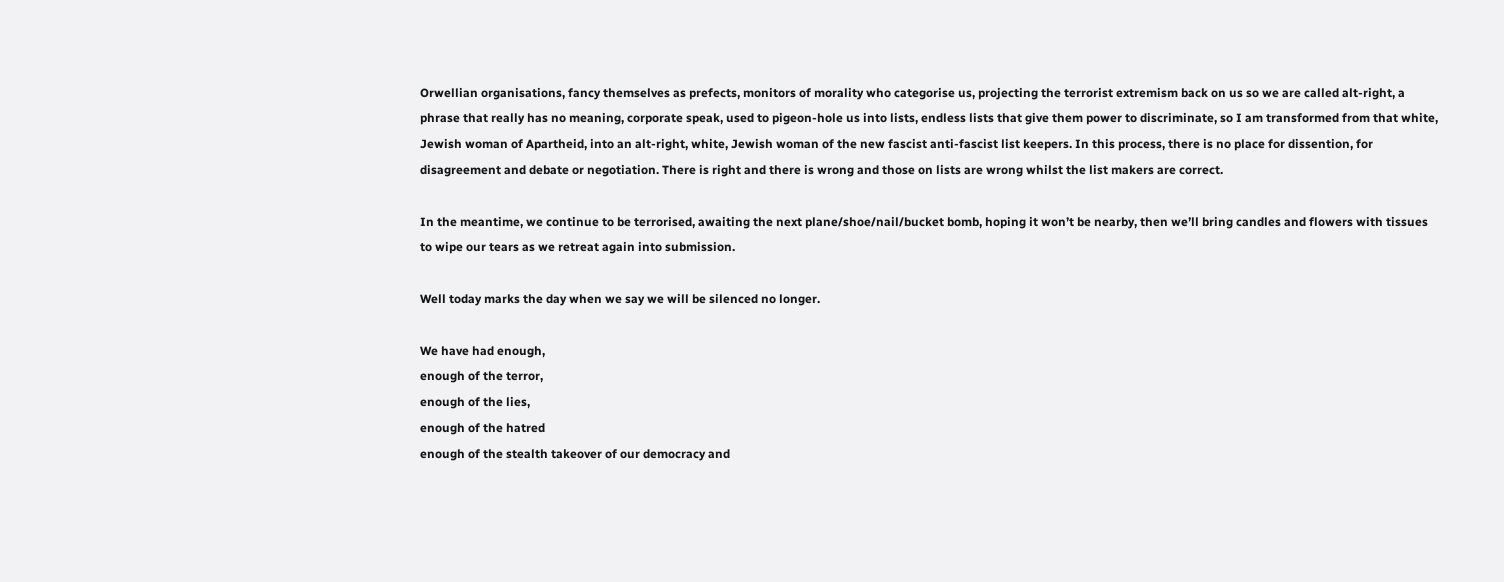Orwellian organisations, fancy themselves as prefects, monitors of morality who categorise us, projecting the terrorist extremism back on us so we are called alt-right, a phrase that really has no meaning, corporate speak, used to pigeon-hole us into lists, endless lists that give them power to discriminate, so I am transformed from that white, Jewish woman of Apartheid, into an alt-right, white, Jewish woman of the new fascist anti-fascist list keepers. In this process, there is no place for dissention, for disagreement and debate or negotiation. There is right and there is wrong and those on lists are wrong whilst the list makers are correct.

In the meantime, we continue to be terrorised, awaiting the next plane/shoe/nail/bucket bomb, hoping it won’t be nearby, then we’ll bring candles and flowers with tissues to wipe our tears as we retreat again into submission.

Well today marks the day when we say we will be silenced no longer.

We have had enough,
enough of the terror,
enough of the lies,
enough of the hatred
enough of the stealth takeover of our democracy and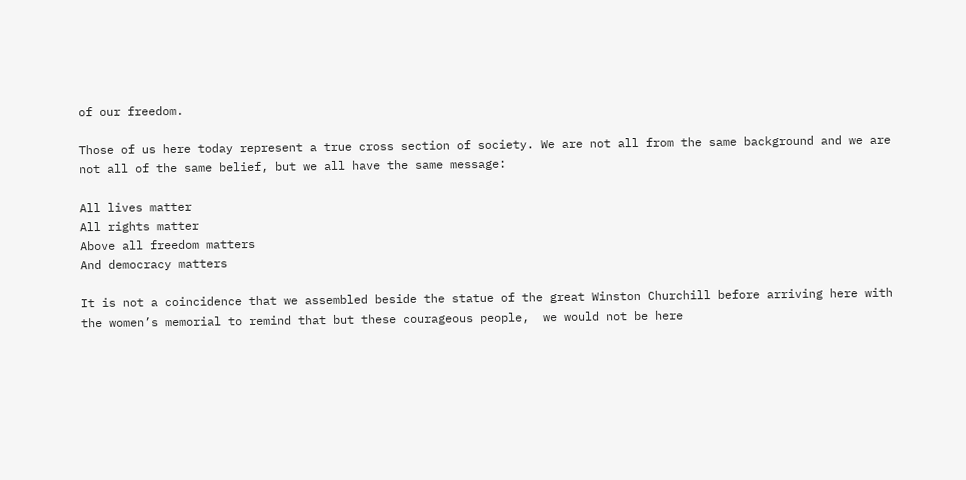of our freedom.

Those of us here today represent a true cross section of society. We are not all from the same background and we are not all of the same belief, but we all have the same message:

All lives matter
All rights matter
Above all freedom matters
And democracy matters

It is not a coincidence that we assembled beside the statue of the great Winston Churchill before arriving here with the women’s memorial to remind that but these courageous people,  we would not be here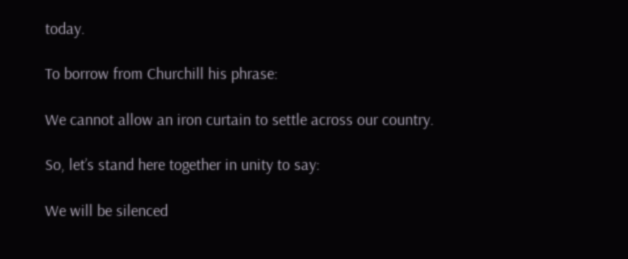today.

To borrow from Churchill his phrase:

We cannot allow an iron curtain to settle across our country.

So, let’s stand here together in unity to say:

We will be silenced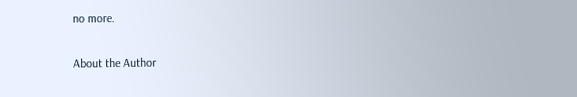no more.

About the Author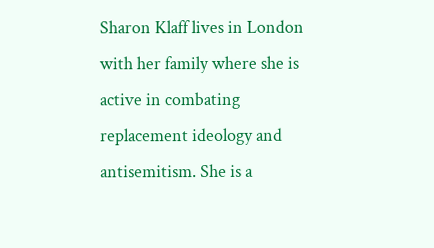Sharon Klaff lives in London with her family where she is active in combating replacement ideology and antisemitism. She is a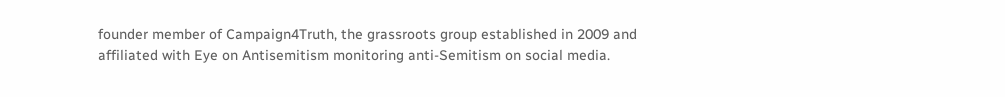founder member of Campaign4Truth, the grassroots group established in 2009 and affiliated with Eye on Antisemitism monitoring anti-Semitism on social media.